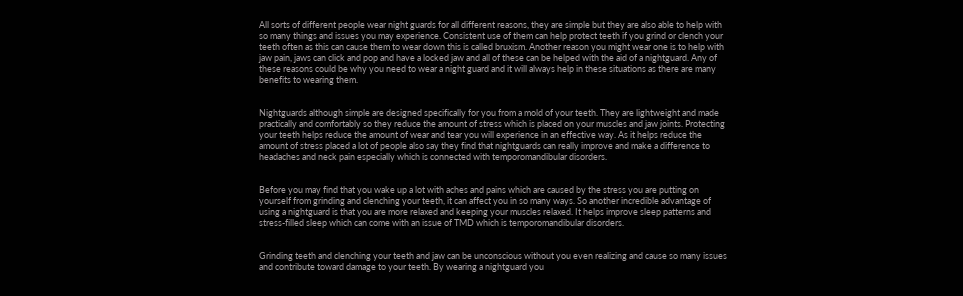All sorts of different people wear night guards for all different reasons, they are simple but they are also able to help with so many things and issues you may experience. Consistent use of them can help protect teeth if you grind or clench your teeth often as this can cause them to wear down this is called bruxism. Another reason you might wear one is to help with jaw pain, jaws can click and pop and have a locked jaw and all of these can be helped with the aid of a nightguard. Any of these reasons could be why you need to wear a night guard and it will always help in these situations as there are many benefits to wearing them.


Nightguards although simple are designed specifically for you from a mold of your teeth. They are lightweight and made practically and comfortably so they reduce the amount of stress which is placed on your muscles and jaw joints. Protecting your teeth helps reduce the amount of wear and tear you will experience in an effective way. As it helps reduce the amount of stress placed a lot of people also say they find that nightguards can really improve and make a difference to headaches and neck pain especially which is connected with temporomandibular disorders.


Before you may find that you wake up a lot with aches and pains which are caused by the stress you are putting on yourself from grinding and clenching your teeth, it can affect you in so many ways. So another incredible advantage of using a nightguard is that you are more relaxed and keeping your muscles relaxed. It helps improve sleep patterns and stress-filled sleep which can come with an issue of TMD which is temporomandibular disorders.


Grinding teeth and clenching your teeth and jaw can be unconscious without you even realizing and cause so many issues and contribute toward damage to your teeth. By wearing a nightguard you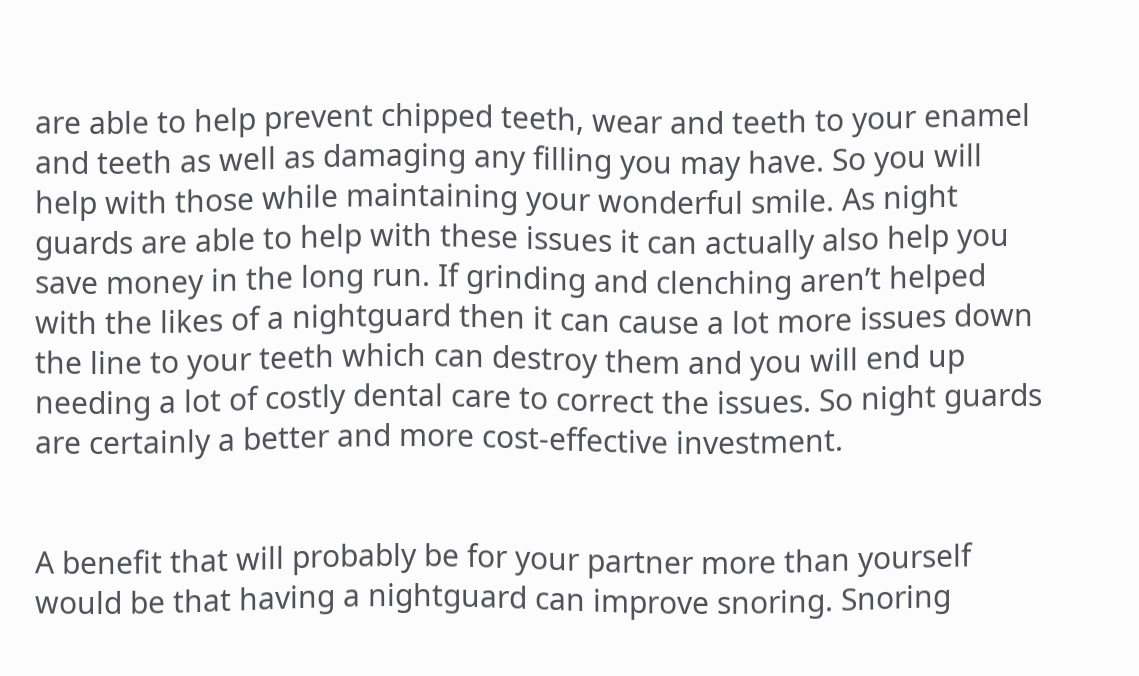are able to help prevent chipped teeth, wear and teeth to your enamel and teeth as well as damaging any filling you may have. So you will help with those while maintaining your wonderful smile. As night guards are able to help with these issues it can actually also help you save money in the long run. If grinding and clenching aren’t helped with the likes of a nightguard then it can cause a lot more issues down the line to your teeth which can destroy them and you will end up needing a lot of costly dental care to correct the issues. So night guards are certainly a better and more cost-effective investment.


A benefit that will probably be for your partner more than yourself would be that having a nightguard can improve snoring. Snoring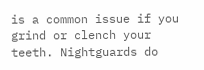is a common issue if you grind or clench your teeth. Nightguards do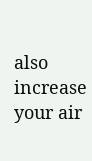also increase your air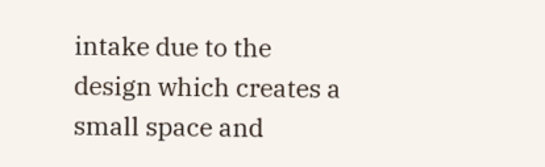intake due to the design which creates a small space and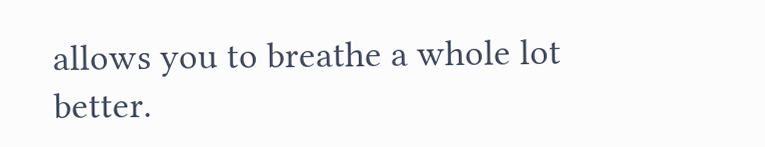allows you to breathe a whole lot better.